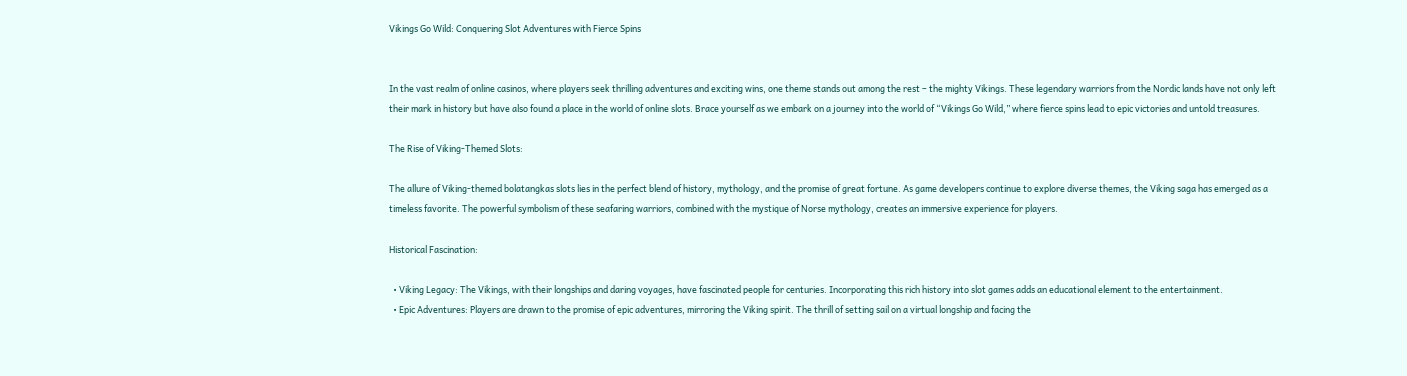Vikings Go Wild: Conquering Slot Adventures with Fierce Spins


In the vast realm of online casinos, where players seek thrilling adventures and exciting wins, one theme stands out among the rest – the mighty Vikings. These legendary warriors from the Nordic lands have not only left their mark in history but have also found a place in the world of online slots. Brace yourself as we embark on a journey into the world of “Vikings Go Wild,” where fierce spins lead to epic victories and untold treasures.

The Rise of Viking-Themed Slots:

The allure of Viking-themed bolatangkas slots lies in the perfect blend of history, mythology, and the promise of great fortune. As game developers continue to explore diverse themes, the Viking saga has emerged as a timeless favorite. The powerful symbolism of these seafaring warriors, combined with the mystique of Norse mythology, creates an immersive experience for players.

Historical Fascination:

  • Viking Legacy: The Vikings, with their longships and daring voyages, have fascinated people for centuries. Incorporating this rich history into slot games adds an educational element to the entertainment.
  • Epic Adventures: Players are drawn to the promise of epic adventures, mirroring the Viking spirit. The thrill of setting sail on a virtual longship and facing the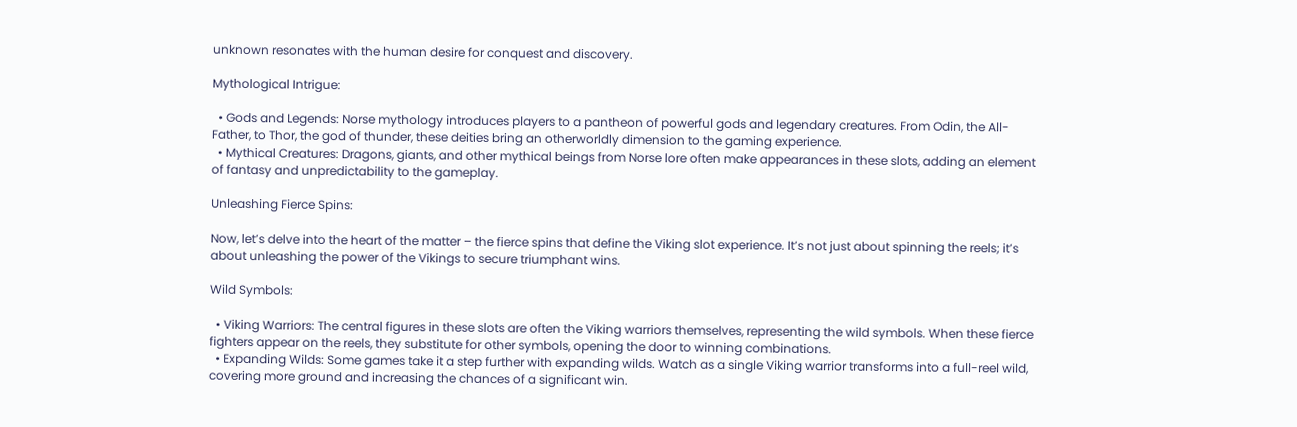unknown resonates with the human desire for conquest and discovery.

Mythological Intrigue:

  • Gods and Legends: Norse mythology introduces players to a pantheon of powerful gods and legendary creatures. From Odin, the All-Father, to Thor, the god of thunder, these deities bring an otherworldly dimension to the gaming experience.
  • Mythical Creatures: Dragons, giants, and other mythical beings from Norse lore often make appearances in these slots, adding an element of fantasy and unpredictability to the gameplay.

Unleashing Fierce Spins:

Now, let’s delve into the heart of the matter – the fierce spins that define the Viking slot experience. It’s not just about spinning the reels; it’s about unleashing the power of the Vikings to secure triumphant wins.

Wild Symbols:

  • Viking Warriors: The central figures in these slots are often the Viking warriors themselves, representing the wild symbols. When these fierce fighters appear on the reels, they substitute for other symbols, opening the door to winning combinations.
  • Expanding Wilds: Some games take it a step further with expanding wilds. Watch as a single Viking warrior transforms into a full-reel wild, covering more ground and increasing the chances of a significant win.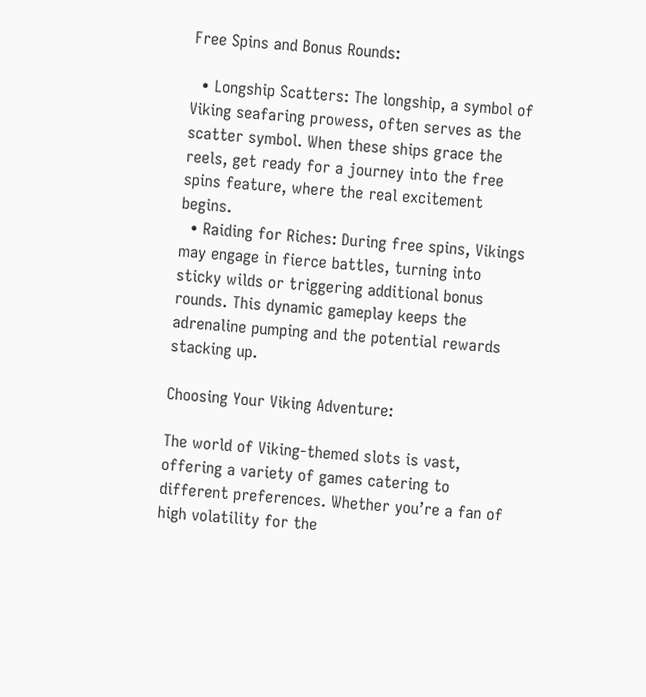Free Spins and Bonus Rounds:

  • Longship Scatters: The longship, a symbol of Viking seafaring prowess, often serves as the scatter symbol. When these ships grace the reels, get ready for a journey into the free spins feature, where the real excitement begins.
  • Raiding for Riches: During free spins, Vikings may engage in fierce battles, turning into sticky wilds or triggering additional bonus rounds. This dynamic gameplay keeps the adrenaline pumping and the potential rewards stacking up.

Choosing Your Viking Adventure:

The world of Viking-themed slots is vast, offering a variety of games catering to different preferences. Whether you’re a fan of high volatility for the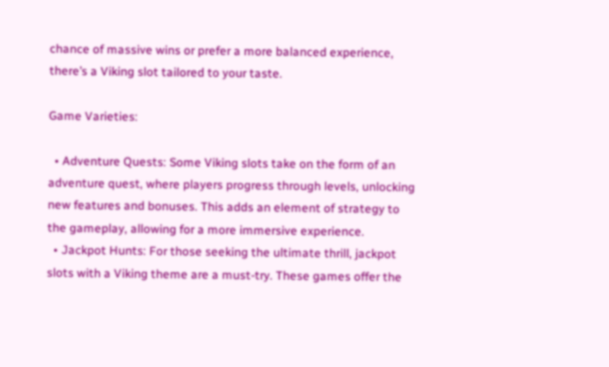chance of massive wins or prefer a more balanced experience, there’s a Viking slot tailored to your taste.

Game Varieties:

  • Adventure Quests: Some Viking slots take on the form of an adventure quest, where players progress through levels, unlocking new features and bonuses. This adds an element of strategy to the gameplay, allowing for a more immersive experience.
  • Jackpot Hunts: For those seeking the ultimate thrill, jackpot slots with a Viking theme are a must-try. These games offer the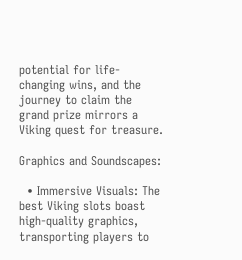potential for life-changing wins, and the journey to claim the grand prize mirrors a Viking quest for treasure.

Graphics and Soundscapes:

  • Immersive Visuals: The best Viking slots boast high-quality graphics, transporting players to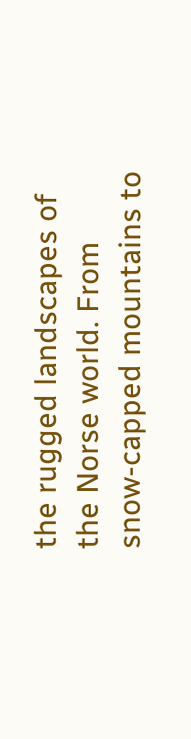the rugged landscapes of the Norse world. From snow-capped mountains to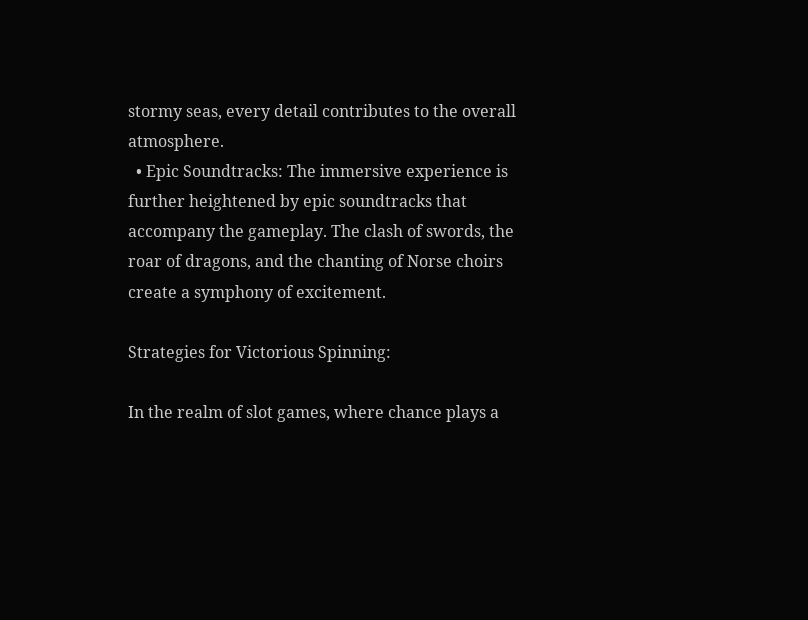stormy seas, every detail contributes to the overall atmosphere.
  • Epic Soundtracks: The immersive experience is further heightened by epic soundtracks that accompany the gameplay. The clash of swords, the roar of dragons, and the chanting of Norse choirs create a symphony of excitement.

Strategies for Victorious Spinning:

In the realm of slot games, where chance plays a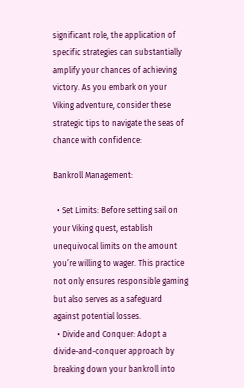significant role, the application of specific strategies can substantially amplify your chances of achieving victory. As you embark on your Viking adventure, consider these strategic tips to navigate the seas of chance with confidence:

Bankroll Management:

  • Set Limits: Before setting sail on your Viking quest, establish unequivocal limits on the amount you’re willing to wager. This practice not only ensures responsible gaming but also serves as a safeguard against potential losses.
  • Divide and Conquer: Adopt a divide-and-conquer approach by breaking down your bankroll into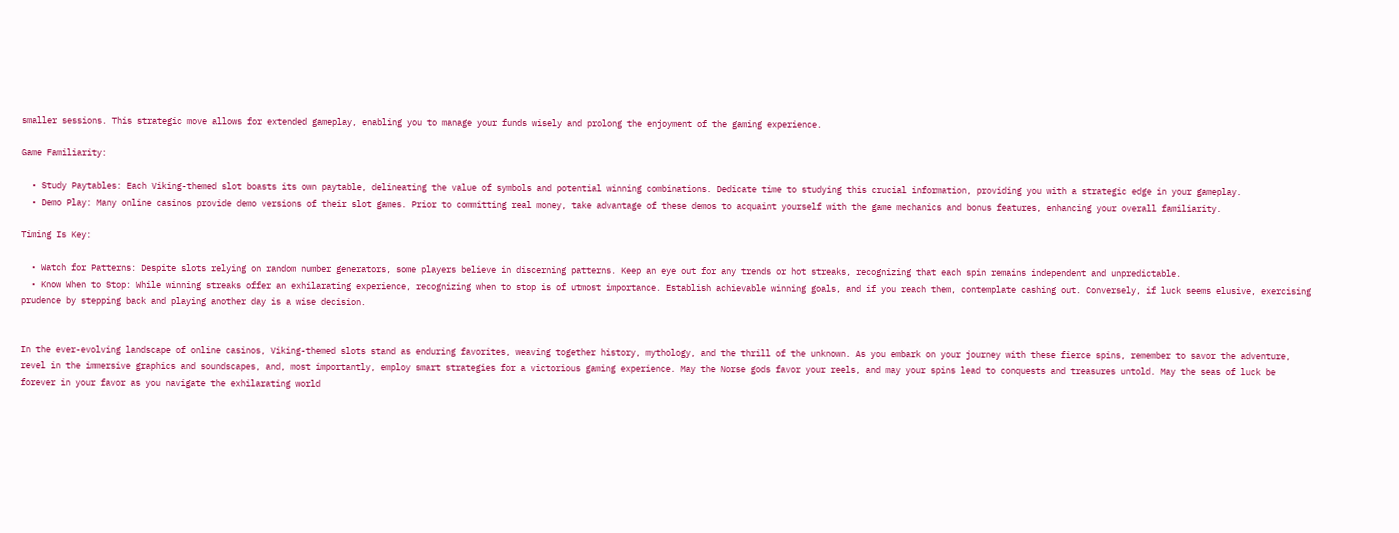smaller sessions. This strategic move allows for extended gameplay, enabling you to manage your funds wisely and prolong the enjoyment of the gaming experience.

Game Familiarity:

  • Study Paytables: Each Viking-themed slot boasts its own paytable, delineating the value of symbols and potential winning combinations. Dedicate time to studying this crucial information, providing you with a strategic edge in your gameplay.
  • Demo Play: Many online casinos provide demo versions of their slot games. Prior to committing real money, take advantage of these demos to acquaint yourself with the game mechanics and bonus features, enhancing your overall familiarity.

Timing Is Key:

  • Watch for Patterns: Despite slots relying on random number generators, some players believe in discerning patterns. Keep an eye out for any trends or hot streaks, recognizing that each spin remains independent and unpredictable.
  • Know When to Stop: While winning streaks offer an exhilarating experience, recognizing when to stop is of utmost importance. Establish achievable winning goals, and if you reach them, contemplate cashing out. Conversely, if luck seems elusive, exercising prudence by stepping back and playing another day is a wise decision.


In the ever-evolving landscape of online casinos, Viking-themed slots stand as enduring favorites, weaving together history, mythology, and the thrill of the unknown. As you embark on your journey with these fierce spins, remember to savor the adventure, revel in the immersive graphics and soundscapes, and, most importantly, employ smart strategies for a victorious gaming experience. May the Norse gods favor your reels, and may your spins lead to conquests and treasures untold. May the seas of luck be forever in your favor as you navigate the exhilarating world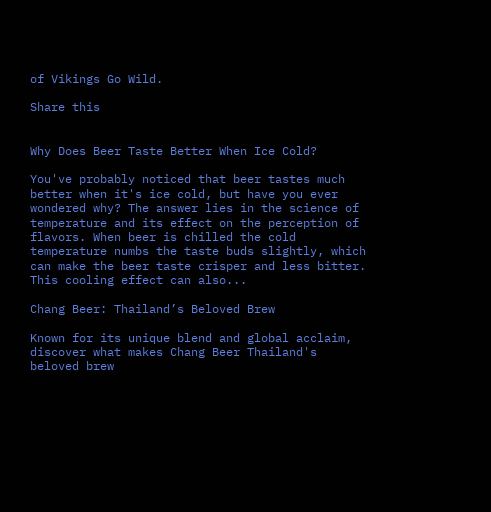of Vikings Go Wild.

Share this


Why Does Beer Taste Better When Ice Cold?

You've probably noticed that beer tastes much better when it's ice cold, but have you ever wondered why? The answer lies in the science of temperature and its effect on the perception of flavors. When beer is chilled the cold temperature numbs the taste buds slightly, which can make the beer taste crisper and less bitter. This cooling effect can also...

Chang Beer: Thailand’s Beloved Brew

Known for its unique blend and global acclaim, discover what makes Chang Beer Thailand's beloved brew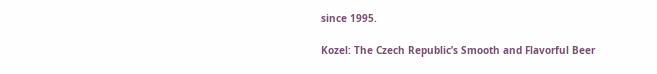since 1995.

Kozel: The Czech Republic’s Smooth and Flavorful Beer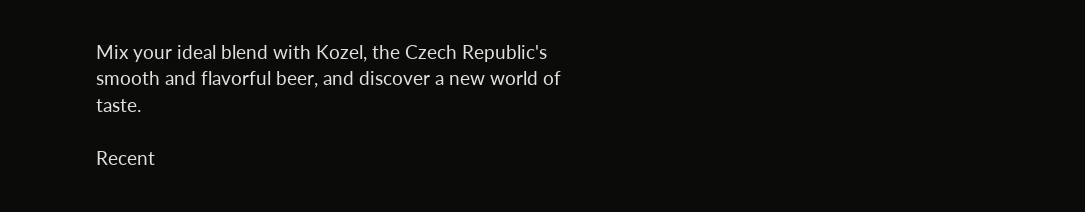Mix your ideal blend with Kozel, the Czech Republic's smooth and flavorful beer, and discover a new world of taste.

Recent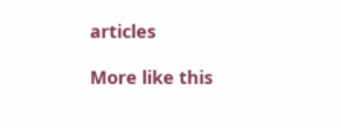articles

More like this